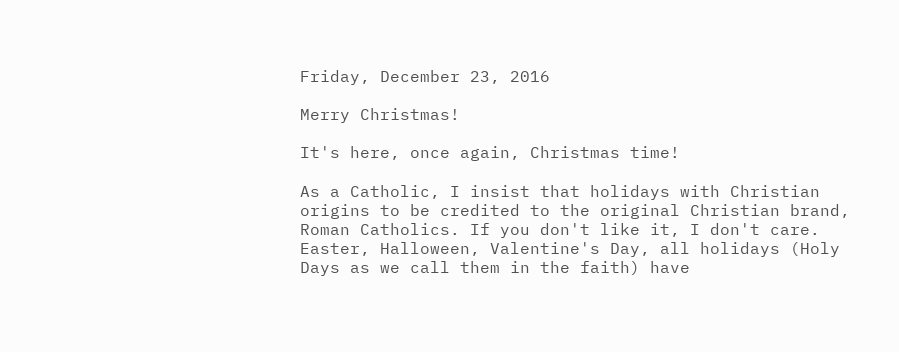Friday, December 23, 2016

Merry Christmas!

It's here, once again, Christmas time!

As a Catholic, I insist that holidays with Christian origins to be credited to the original Christian brand, Roman Catholics. If you don't like it, I don't care. Easter, Halloween, Valentine's Day, all holidays (Holy Days as we call them in the faith) have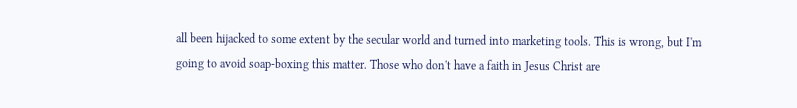all been hijacked to some extent by the secular world and turned into marketing tools. This is wrong, but I'm going to avoid soap-boxing this matter. Those who don't have a faith in Jesus Christ are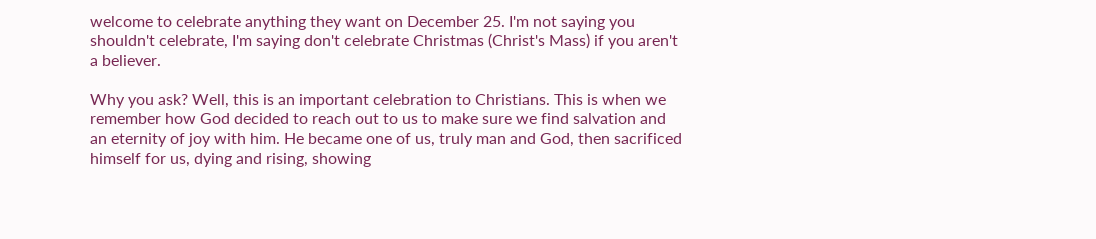welcome to celebrate anything they want on December 25. I'm not saying you shouldn't celebrate, I'm saying don't celebrate Christmas (Christ's Mass) if you aren't a believer.

Why you ask? Well, this is an important celebration to Christians. This is when we remember how God decided to reach out to us to make sure we find salvation and an eternity of joy with him. He became one of us, truly man and God, then sacrificed himself for us, dying and rising, showing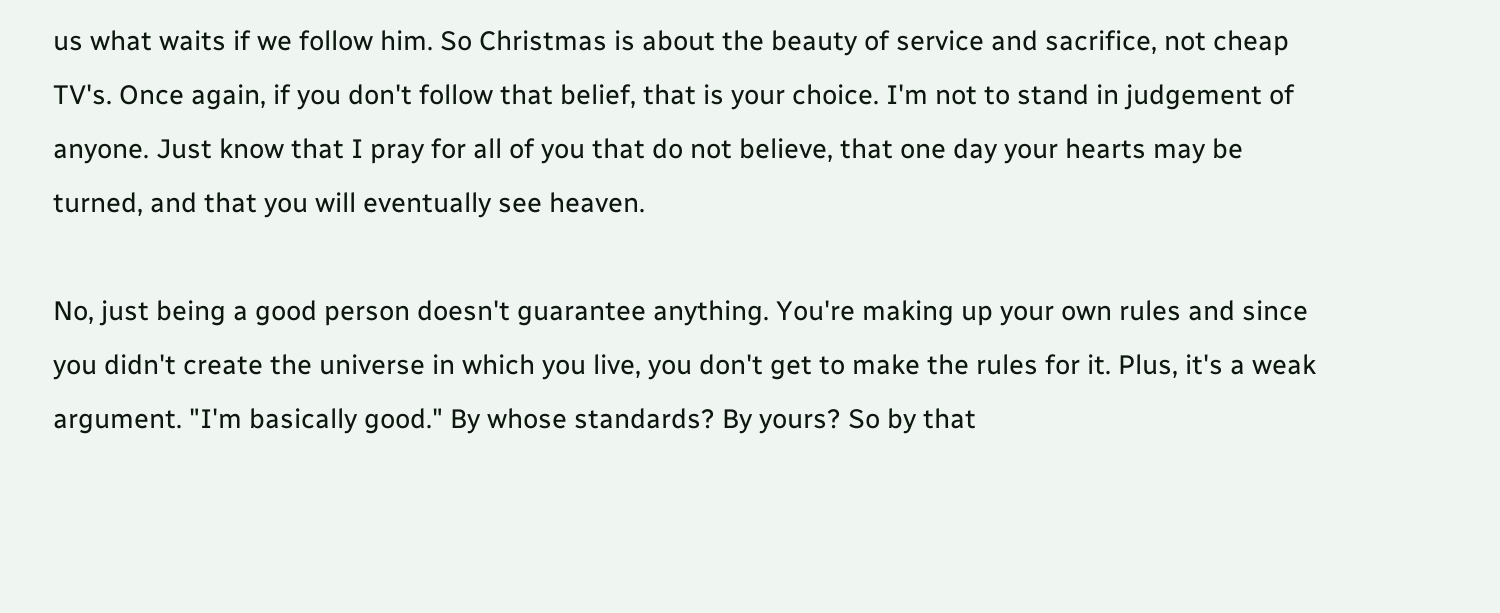us what waits if we follow him. So Christmas is about the beauty of service and sacrifice, not cheap TV's. Once again, if you don't follow that belief, that is your choice. I'm not to stand in judgement of anyone. Just know that I pray for all of you that do not believe, that one day your hearts may be turned, and that you will eventually see heaven.

No, just being a good person doesn't guarantee anything. You're making up your own rules and since you didn't create the universe in which you live, you don't get to make the rules for it. Plus, it's a weak argument. "I'm basically good." By whose standards? By yours? So by that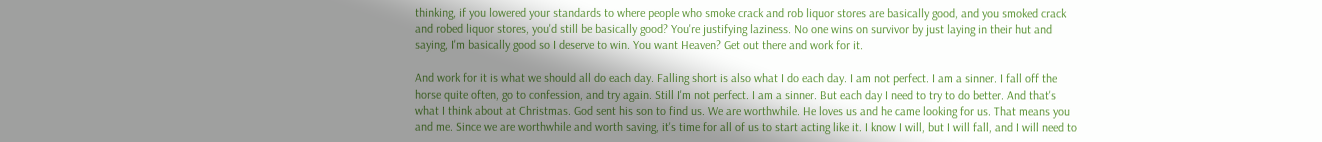thinking, if you lowered your standards to where people who smoke crack and rob liquor stores are basically good, and you smoked crack and robed liquor stores, you'd still be basically good? You're justifying laziness. No one wins on survivor by just laying in their hut and saying, I'm basically good so I deserve to win. You want Heaven? Get out there and work for it.

And work for it is what we should all do each day. Falling short is also what I do each day. I am not perfect. I am a sinner. I fall off the horse quite often, go to confession, and try again. Still I'm not perfect. I am a sinner. But each day I need to try to do better. And that's what I think about at Christmas. God sent his son to find us. We are worthwhile. He loves us and he came looking for us. That means you and me. Since we are worthwhile and worth saving, it's time for all of us to start acting like it. I know I will, but I will fall, and I will need to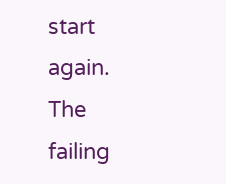start again. The failing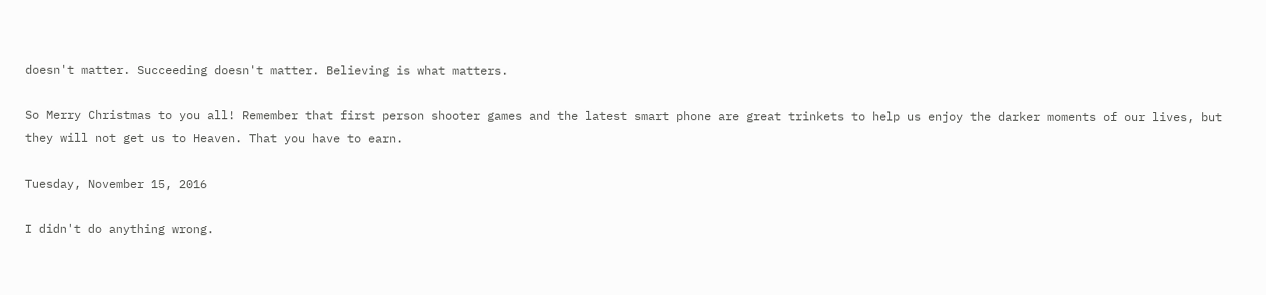doesn't matter. Succeeding doesn't matter. Believing is what matters.

So Merry Christmas to you all! Remember that first person shooter games and the latest smart phone are great trinkets to help us enjoy the darker moments of our lives, but they will not get us to Heaven. That you have to earn.

Tuesday, November 15, 2016

I didn't do anything wrong.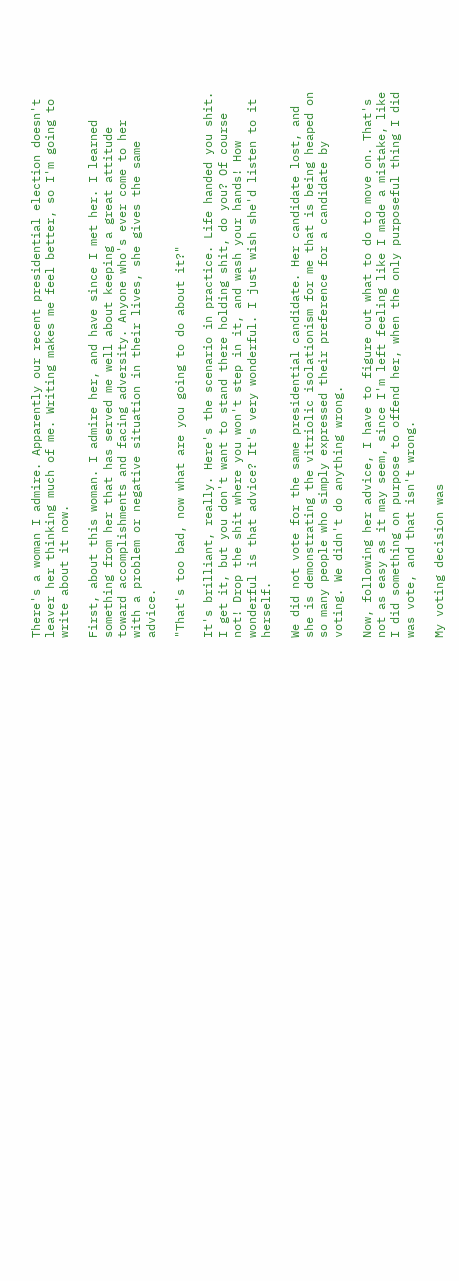There's a woman I admire. Apparently our recent presidential election doesn't leaver her thinking much of me. Writing makes me feel better, so I'm going to write about it now.

First, about this woman. I admire her, and have since I met her. I learned something from her that has served me well about keeping a great attitude toward accomplishments and facing adversity. Anyone who's ever come to her with a problem or negative situation in their lives, she gives the same advice.

"That's too bad, now what are you going to do about it?"

It's brilliant, really. Here's the scenario in practice. Life handed you shit. I get it, but you don't want to stand there holding shit, do you? Of course not! Drop the shit where you won't step in it, and wash your hands! How wonderful is that advice? It's very wonderful. I just wish she'd listen to it herself.

We did not vote for the same presidential candidate. Her candidate lost, and she is demonstrating the vitriolic isolationism for me that is being heaped on so many people who simply expressed their preference for a candidate by voting. We didn't do anything wrong.

Now, following her advice, I have to figure out what to do to move on. That's not as easy as it may seem, since I'm left feeling like I made a mistake, like I did something on purpose to offend her, when the only purposeful thing I did was vote, and that isn't wrong.

My voting decision was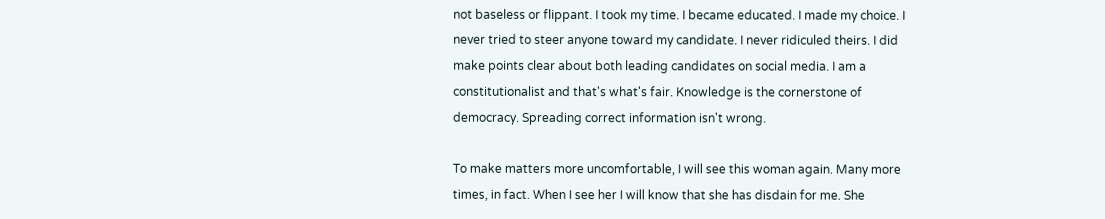not baseless or flippant. I took my time. I became educated. I made my choice. I never tried to steer anyone toward my candidate. I never ridiculed theirs. I did make points clear about both leading candidates on social media. I am a constitutionalist and that's what's fair. Knowledge is the cornerstone of democracy. Spreading correct information isn't wrong.

To make matters more uncomfortable, I will see this woman again. Many more times, in fact. When I see her I will know that she has disdain for me. She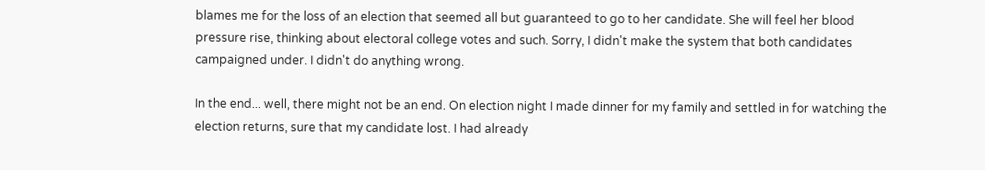blames me for the loss of an election that seemed all but guaranteed to go to her candidate. She will feel her blood pressure rise, thinking about electoral college votes and such. Sorry, I didn't make the system that both candidates campaigned under. I didn't do anything wrong.

In the end... well, there might not be an end. On election night I made dinner for my family and settled in for watching the election returns, sure that my candidate lost. I had already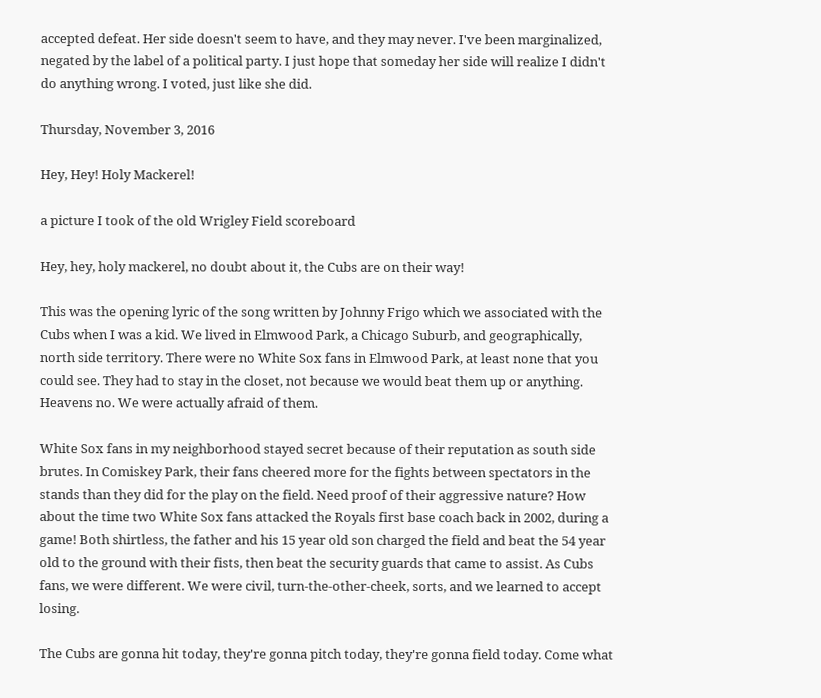accepted defeat. Her side doesn't seem to have, and they may never. I've been marginalized, negated by the label of a political party. I just hope that someday her side will realize I didn't do anything wrong. I voted, just like she did.

Thursday, November 3, 2016

Hey, Hey! Holy Mackerel!

a picture I took of the old Wrigley Field scoreboard

Hey, hey, holy mackerel, no doubt about it, the Cubs are on their way!

This was the opening lyric of the song written by Johnny Frigo which we associated with the Cubs when I was a kid. We lived in Elmwood Park, a Chicago Suburb, and geographically, north side territory. There were no White Sox fans in Elmwood Park, at least none that you could see. They had to stay in the closet, not because we would beat them up or anything. Heavens no. We were actually afraid of them.

White Sox fans in my neighborhood stayed secret because of their reputation as south side brutes. In Comiskey Park, their fans cheered more for the fights between spectators in the stands than they did for the play on the field. Need proof of their aggressive nature? How about the time two White Sox fans attacked the Royals first base coach back in 2002, during a game! Both shirtless, the father and his 15 year old son charged the field and beat the 54 year old to the ground with their fists, then beat the security guards that came to assist. As Cubs fans, we were different. We were civil, turn-the-other-cheek, sorts, and we learned to accept losing.

The Cubs are gonna hit today, they're gonna pitch today, they're gonna field today. Come what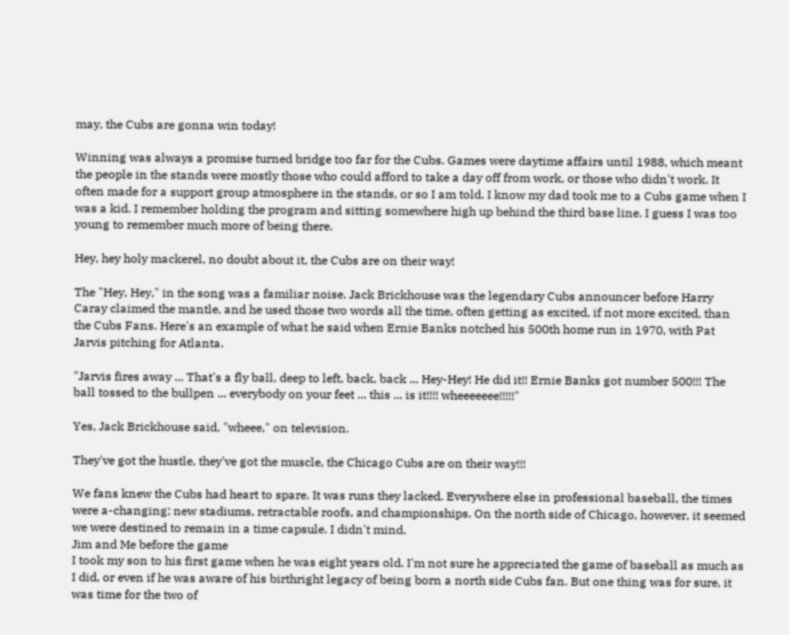may, the Cubs are gonna win today!

Winning was always a promise turned bridge too far for the Cubs. Games were daytime affairs until 1988, which meant the people in the stands were mostly those who could afford to take a day off from work, or those who didn't work. It often made for a support group atmosphere in the stands, or so I am told. I know my dad took me to a Cubs game when I was a kid. I remember holding the program and sitting somewhere high up behind the third base line. I guess I was too young to remember much more of being there.

Hey, hey holy mackerel, no doubt about it, the Cubs are on their way!

The "Hey, Hey," in the song was a familiar noise. Jack Brickhouse was the legendary Cubs announcer before Harry Caray claimed the mantle, and he used those two words all the time, often getting as excited, if not more excited, than the Cubs Fans. Here's an example of what he said when Ernie Banks notched his 500th home run in 1970, with Pat Jarvis pitching for Atlanta.

"Jarvis fires away ... That's a fly ball, deep to left, back, back ... Hey-Hey! He did it!! Ernie Banks got number 500!!! The ball tossed to the bullpen ... everybody on your feet ... this ... is it!!!! wheeeeeee!!!!!"

Yes, Jack Brickhouse said, "wheee," on television.

They've got the hustle, they've got the muscle, the Chicago Cubs are on their way!!!

We fans knew the Cubs had heart to spare. It was runs they lacked. Everywhere else in professional baseball, the times were a-changing; new stadiums, retractable roofs, and championships. On the north side of Chicago, however, it seemed we were destined to remain in a time capsule. I didn't mind.
Jim and Me before the game
I took my son to his first game when he was eight years old. I'm not sure he appreciated the game of baseball as much as I did, or even if he was aware of his birthright legacy of being born a north side Cubs fan. But one thing was for sure, it was time for the two of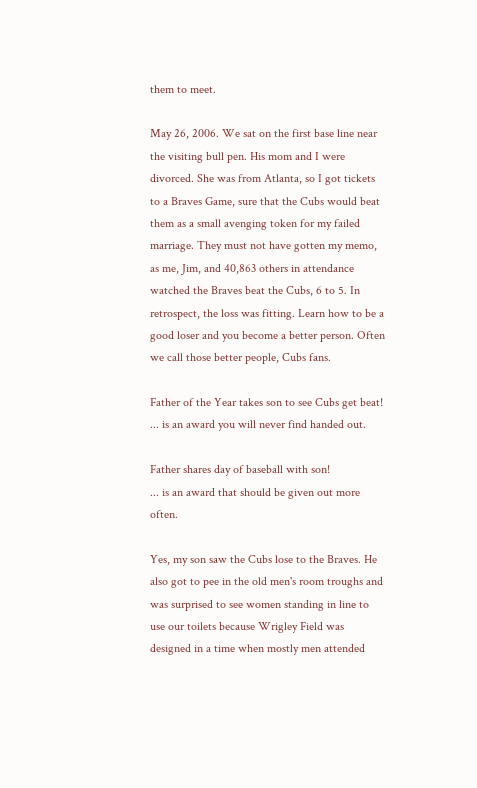them to meet.

May 26, 2006. We sat on the first base line near the visiting bull pen. His mom and I were divorced. She was from Atlanta, so I got tickets to a Braves Game, sure that the Cubs would beat them as a small avenging token for my failed marriage. They must not have gotten my memo, as me, Jim, and 40,863 others in attendance watched the Braves beat the Cubs, 6 to 5. In retrospect, the loss was fitting. Learn how to be a good loser and you become a better person. Often we call those better people, Cubs fans.

Father of the Year takes son to see Cubs get beat!
... is an award you will never find handed out.

Father shares day of baseball with son!
... is an award that should be given out more often.

Yes, my son saw the Cubs lose to the Braves. He also got to pee in the old men's room troughs and was surprised to see women standing in line to use our toilets because Wrigley Field was designed in a time when mostly men attended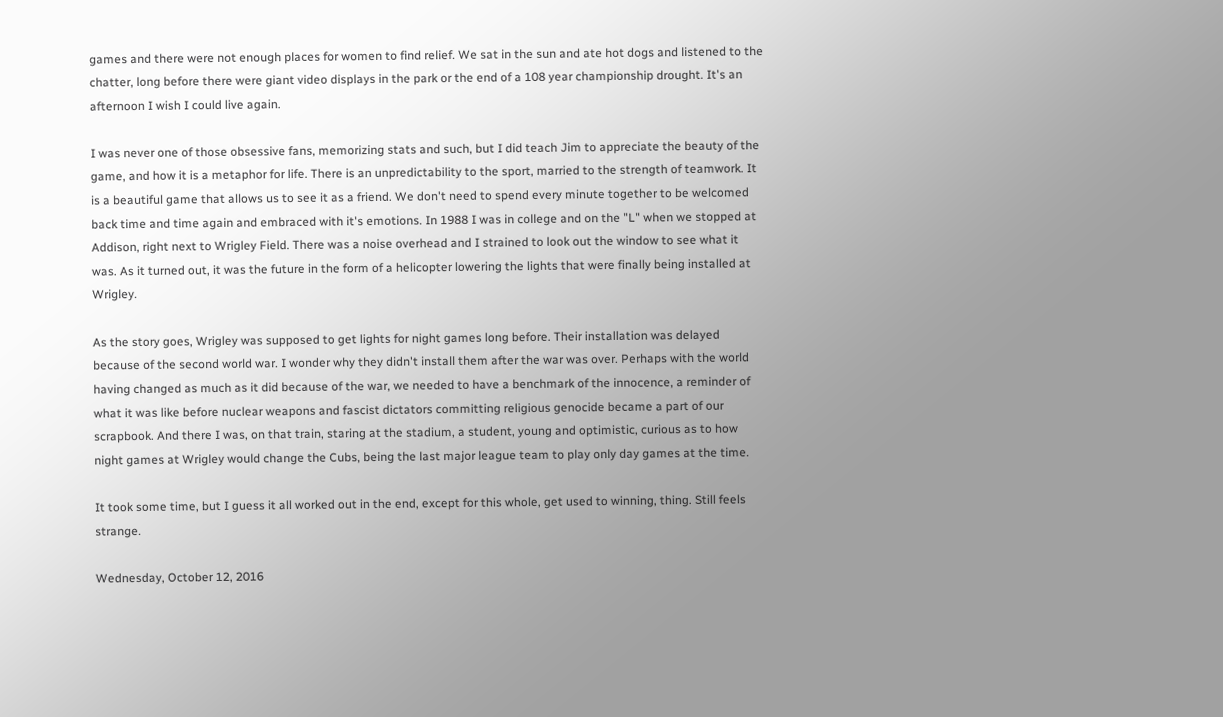games and there were not enough places for women to find relief. We sat in the sun and ate hot dogs and listened to the chatter, long before there were giant video displays in the park or the end of a 108 year championship drought. It's an afternoon I wish I could live again.

I was never one of those obsessive fans, memorizing stats and such, but I did teach Jim to appreciate the beauty of the game, and how it is a metaphor for life. There is an unpredictability to the sport, married to the strength of teamwork. It is a beautiful game that allows us to see it as a friend. We don't need to spend every minute together to be welcomed back time and time again and embraced with it's emotions. In 1988 I was in college and on the "L" when we stopped at Addison, right next to Wrigley Field. There was a noise overhead and I strained to look out the window to see what it was. As it turned out, it was the future in the form of a helicopter lowering the lights that were finally being installed at Wrigley.

As the story goes, Wrigley was supposed to get lights for night games long before. Their installation was delayed because of the second world war. I wonder why they didn't install them after the war was over. Perhaps with the world having changed as much as it did because of the war, we needed to have a benchmark of the innocence, a reminder of what it was like before nuclear weapons and fascist dictators committing religious genocide became a part of our scrapbook. And there I was, on that train, staring at the stadium, a student, young and optimistic, curious as to how night games at Wrigley would change the Cubs, being the last major league team to play only day games at the time.

It took some time, but I guess it all worked out in the end, except for this whole, get used to winning, thing. Still feels strange.

Wednesday, October 12, 2016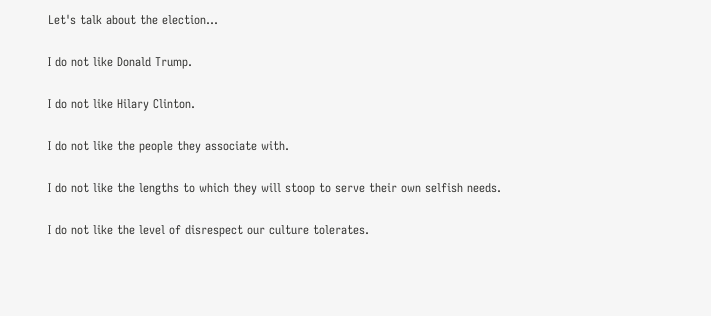Let's talk about the election...

I do not like Donald Trump.

I do not like Hilary Clinton.

I do not like the people they associate with.

I do not like the lengths to which they will stoop to serve their own selfish needs.

I do not like the level of disrespect our culture tolerates.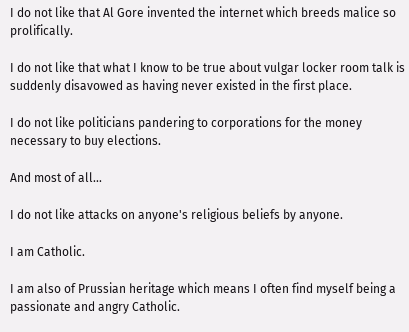I do not like that Al Gore invented the internet which breeds malice so prolifically.

I do not like that what I know to be true about vulgar locker room talk is suddenly disavowed as having never existed in the first place.

I do not like politicians pandering to corporations for the money necessary to buy elections.

And most of all...

I do not like attacks on anyone's religious beliefs by anyone.

I am Catholic.

I am also of Prussian heritage which means I often find myself being a passionate and angry Catholic.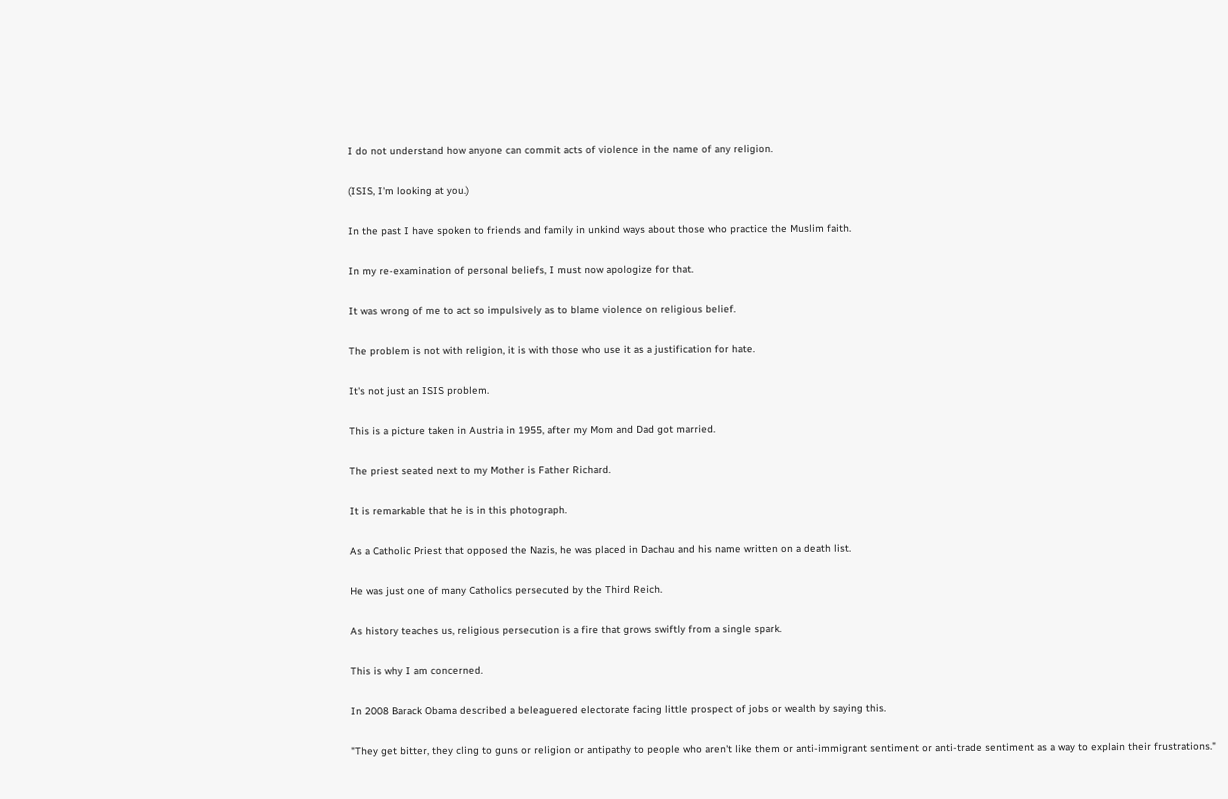I do not understand how anyone can commit acts of violence in the name of any religion.

(ISIS, I'm looking at you.)

In the past I have spoken to friends and family in unkind ways about those who practice the Muslim faith.

In my re-examination of personal beliefs, I must now apologize for that.

It was wrong of me to act so impulsively as to blame violence on religious belief.

The problem is not with religion, it is with those who use it as a justification for hate.

It's not just an ISIS problem.

This is a picture taken in Austria in 1955, after my Mom and Dad got married.

The priest seated next to my Mother is Father Richard.

It is remarkable that he is in this photograph.

As a Catholic Priest that opposed the Nazis, he was placed in Dachau and his name written on a death list.

He was just one of many Catholics persecuted by the Third Reich.

As history teaches us, religious persecution is a fire that grows swiftly from a single spark.

This is why I am concerned.

In 2008 Barack Obama described a beleaguered electorate facing little prospect of jobs or wealth by saying this.

"They get bitter, they cling to guns or religion or antipathy to people who aren't like them or anti-immigrant sentiment or anti-trade sentiment as a way to explain their frustrations."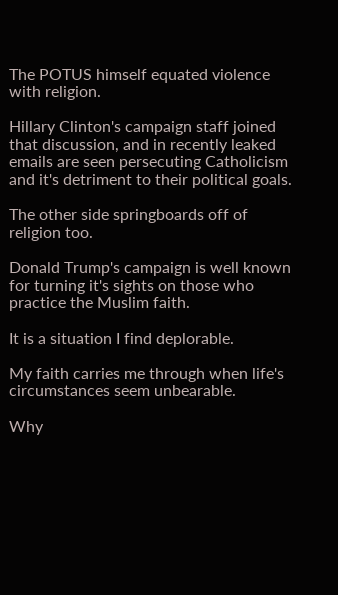The POTUS himself equated violence with religion.

Hillary Clinton's campaign staff joined that discussion, and in recently leaked emails are seen persecuting Catholicism and it's detriment to their political goals.

The other side springboards off of religion too.

Donald Trump's campaign is well known for turning it's sights on those who practice the Muslim faith.

It is a situation I find deplorable.

My faith carries me through when life's circumstances seem unbearable.

Why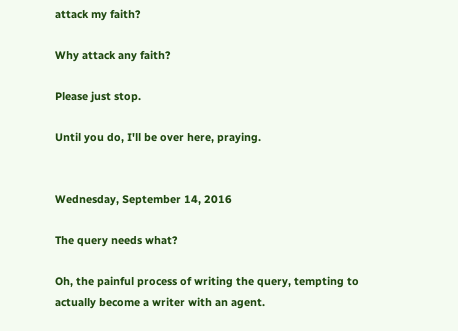attack my faith?

Why attack any faith?

Please just stop.

Until you do, I'll be over here, praying.


Wednesday, September 14, 2016

The query needs what?

Oh, the painful process of writing the query, tempting to actually become a writer with an agent.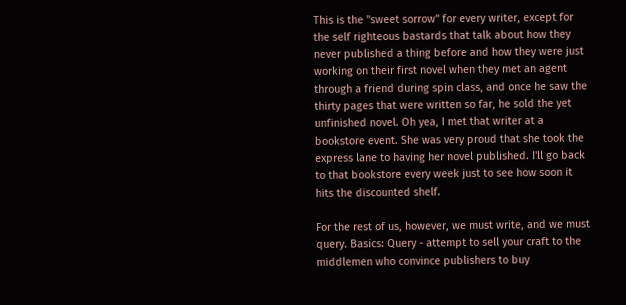This is the "sweet sorrow" for every writer, except for the self righteous bastards that talk about how they never published a thing before and how they were just working on their first novel when they met an agent through a friend during spin class, and once he saw the thirty pages that were written so far, he sold the yet unfinished novel. Oh yea, I met that writer at a bookstore event. She was very proud that she took the express lane to having her novel published. I'll go back to that bookstore every week just to see how soon it hits the discounted shelf.

For the rest of us, however, we must write, and we must query. Basics: Query - attempt to sell your craft to the middlemen who convince publishers to buy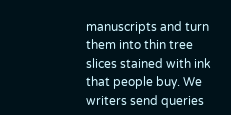manuscripts and turn them into thin tree slices stained with ink that people buy. We writers send queries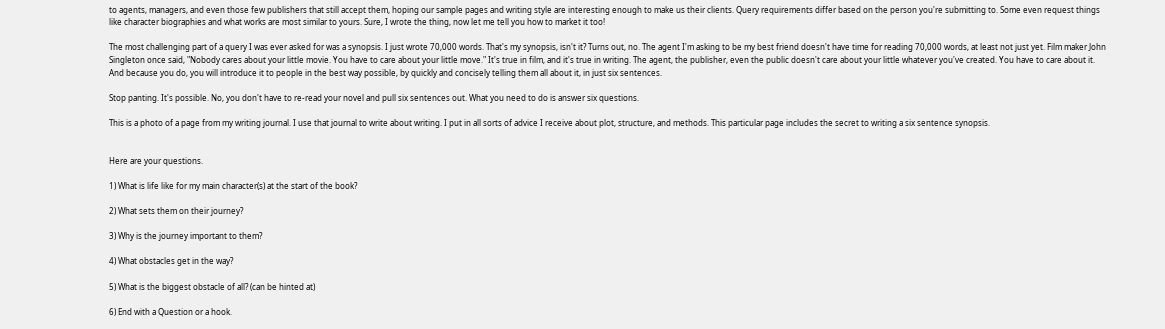to agents, managers, and even those few publishers that still accept them, hoping our sample pages and writing style are interesting enough to make us their clients. Query requirements differ based on the person you're submitting to. Some even request things like character biographies and what works are most similar to yours. Sure, I wrote the thing, now let me tell you how to market it too!

The most challenging part of a query I was ever asked for was a synopsis. I just wrote 70,000 words. That's my synopsis, isn't it? Turns out, no. The agent I'm asking to be my best friend doesn't have time for reading 70,000 words, at least not just yet. Film maker John Singleton once said, "Nobody cares about your little movie. You have to care about your little move." It's true in film, and it's true in writing. The agent, the publisher, even the public doesn't care about your little whatever you've created. You have to care about it. And because you do, you will introduce it to people in the best way possible, by quickly and concisely telling them all about it, in just six sentences.

Stop panting. It's possible. No, you don't have to re-read your novel and pull six sentences out. What you need to do is answer six questions.

This is a photo of a page from my writing journal. I use that journal to write about writing. I put in all sorts of advice I receive about plot, structure, and methods. This particular page includes the secret to writing a six sentence synopsis.


Here are your questions.

1) What is life like for my main character(s) at the start of the book?

2) What sets them on their journey?

3) Why is the journey important to them?

4) What obstacles get in the way?

5) What is the biggest obstacle of all? (can be hinted at)

6) End with a Question or a hook.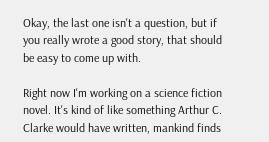Okay, the last one isn't a question, but if you really wrote a good story, that should be easy to come up with.

Right now I'm working on a science fiction novel. It's kind of like something Arthur C. Clarke would have written, mankind finds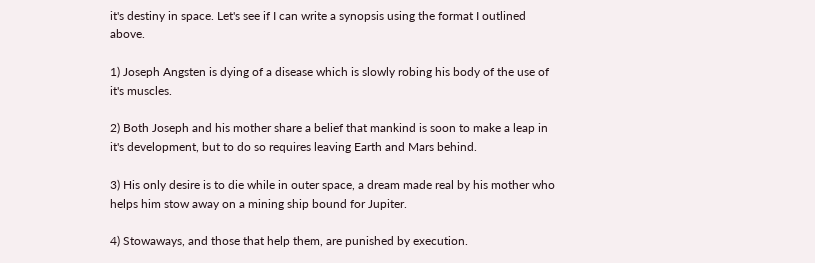it's destiny in space. Let's see if I can write a synopsis using the format I outlined above.

1) Joseph Angsten is dying of a disease which is slowly robing his body of the use of it's muscles.

2) Both Joseph and his mother share a belief that mankind is soon to make a leap in it's development, but to do so requires leaving Earth and Mars behind.

3) His only desire is to die while in outer space, a dream made real by his mother who helps him stow away on a mining ship bound for Jupiter.

4) Stowaways, and those that help them, are punished by execution.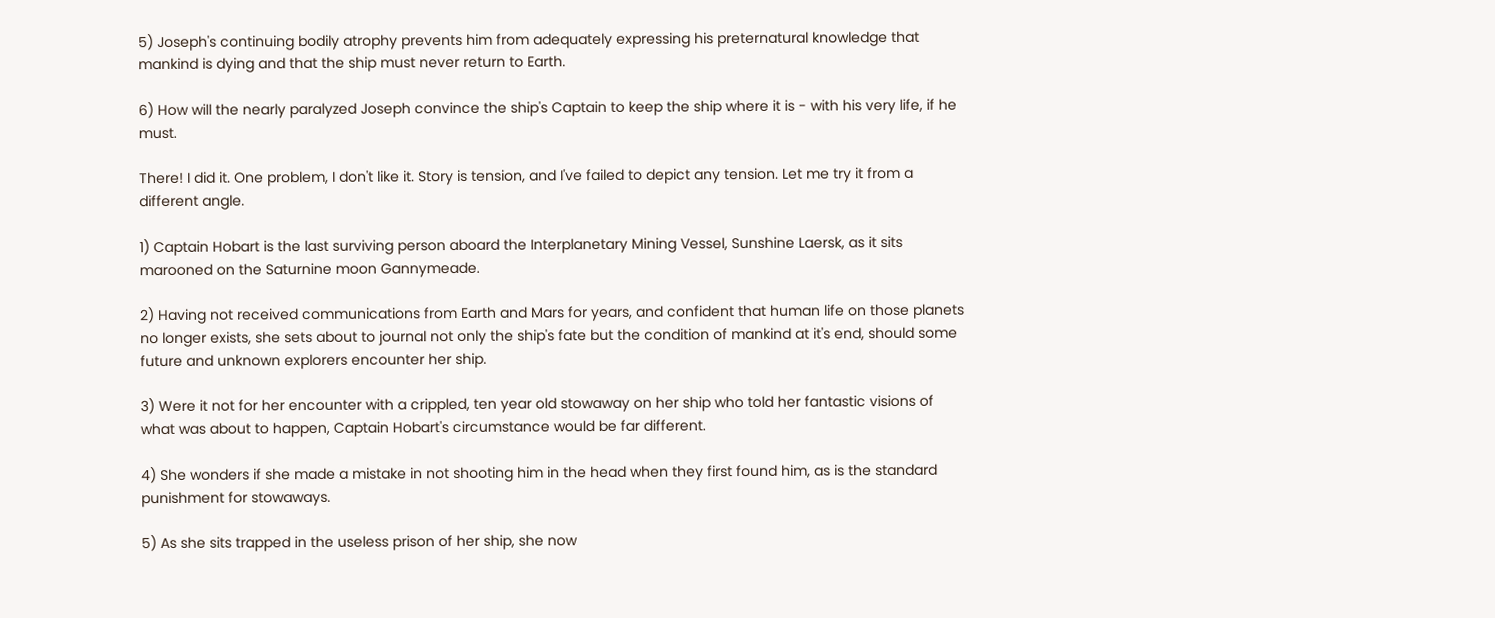5) Joseph's continuing bodily atrophy prevents him from adequately expressing his preternatural knowledge that mankind is dying and that the ship must never return to Earth.

6) How will the nearly paralyzed Joseph convince the ship's Captain to keep the ship where it is - with his very life, if he must.

There! I did it. One problem, I don't like it. Story is tension, and I've failed to depict any tension. Let me try it from a different angle.

1) Captain Hobart is the last surviving person aboard the Interplanetary Mining Vessel, Sunshine Laersk, as it sits marooned on the Saturnine moon Gannymeade.

2) Having not received communications from Earth and Mars for years, and confident that human life on those planets no longer exists, she sets about to journal not only the ship's fate but the condition of mankind at it's end, should some future and unknown explorers encounter her ship.

3) Were it not for her encounter with a crippled, ten year old stowaway on her ship who told her fantastic visions of what was about to happen, Captain Hobart's circumstance would be far different.

4) She wonders if she made a mistake in not shooting him in the head when they first found him, as is the standard punishment for stowaways.

5) As she sits trapped in the useless prison of her ship, she now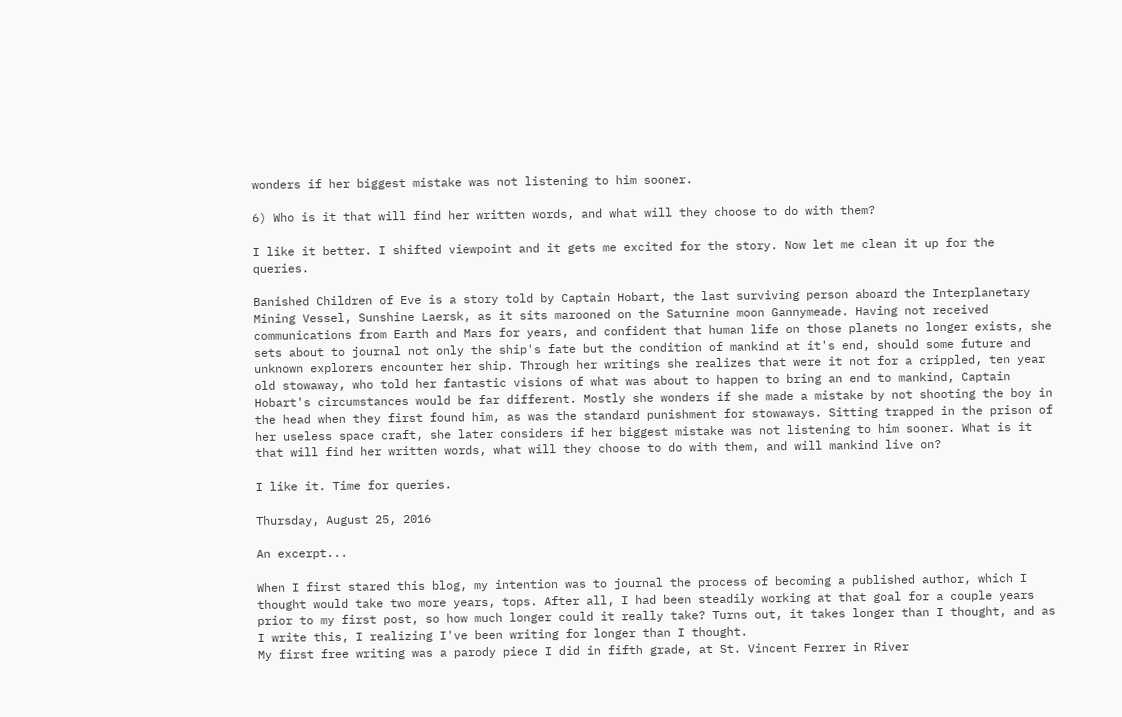wonders if her biggest mistake was not listening to him sooner.

6) Who is it that will find her written words, and what will they choose to do with them?

I like it better. I shifted viewpoint and it gets me excited for the story. Now let me clean it up for the queries.

Banished Children of Eve is a story told by Captain Hobart, the last surviving person aboard the Interplanetary Mining Vessel, Sunshine Laersk, as it sits marooned on the Saturnine moon Gannymeade. Having not received communications from Earth and Mars for years, and confident that human life on those planets no longer exists, she sets about to journal not only the ship's fate but the condition of mankind at it's end, should some future and unknown explorers encounter her ship. Through her writings she realizes that were it not for a crippled, ten year old stowaway, who told her fantastic visions of what was about to happen to bring an end to mankind, Captain Hobart's circumstances would be far different. Mostly she wonders if she made a mistake by not shooting the boy in the head when they first found him, as was the standard punishment for stowaways. Sitting trapped in the prison of her useless space craft, she later considers if her biggest mistake was not listening to him sooner. What is it that will find her written words, what will they choose to do with them, and will mankind live on?

I like it. Time for queries.

Thursday, August 25, 2016

An excerpt...

When I first stared this blog, my intention was to journal the process of becoming a published author, which I thought would take two more years, tops. After all, I had been steadily working at that goal for a couple years prior to my first post, so how much longer could it really take? Turns out, it takes longer than I thought, and as I write this, I realizing I've been writing for longer than I thought.
My first free writing was a parody piece I did in fifth grade, at St. Vincent Ferrer in River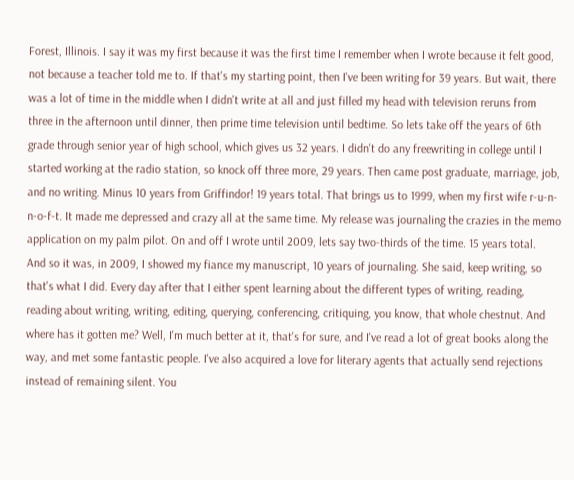Forest, Illinois. I say it was my first because it was the first time I remember when I wrote because it felt good, not because a teacher told me to. If that's my starting point, then I've been writing for 39 years. But wait, there was a lot of time in the middle when I didn't write at all and just filled my head with television reruns from three in the afternoon until dinner, then prime time television until bedtime. So lets take off the years of 6th grade through senior year of high school, which gives us 32 years. I didn't do any freewriting in college until I started working at the radio station, so knock off three more, 29 years. Then came post graduate, marriage, job, and no writing. Minus 10 years from Griffindor! 19 years total. That brings us to 1999, when my first wife r-u-n-n-o-f-t. It made me depressed and crazy all at the same time. My release was journaling the crazies in the memo application on my palm pilot. On and off I wrote until 2009, lets say two-thirds of the time. 15 years total.
And so it was, in 2009, I showed my fiance my manuscript, 10 years of journaling. She said, keep writing, so that's what I did. Every day after that I either spent learning about the different types of writing, reading, reading about writing, writing, editing, querying, conferencing, critiquing, you know, that whole chestnut. And where has it gotten me? Well, I'm much better at it, that's for sure, and I've read a lot of great books along the way, and met some fantastic people. I've also acquired a love for literary agents that actually send rejections instead of remaining silent. You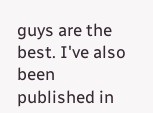guys are the best. I've also been published in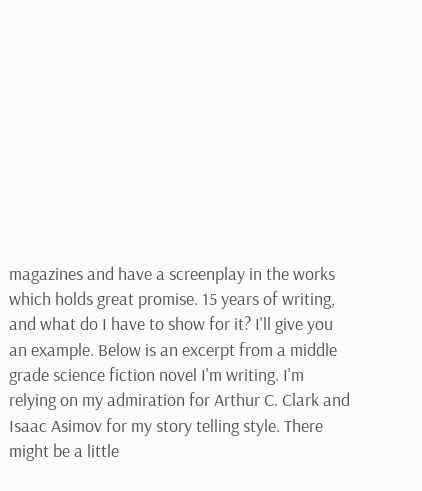magazines and have a screenplay in the works which holds great promise. 15 years of writing, and what do I have to show for it? I'll give you an example. Below is an excerpt from a middle grade science fiction novel I'm writing. I'm relying on my admiration for Arthur C. Clark and Isaac Asimov for my story telling style. There might be a little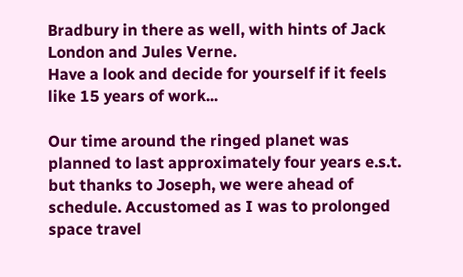Bradbury in there as well, with hints of Jack London and Jules Verne.
Have a look and decide for yourself if it feels like 15 years of work...

Our time around the ringed planet was planned to last approximately four years e.s.t. but thanks to Joseph, we were ahead of schedule. Accustomed as I was to prolonged space travel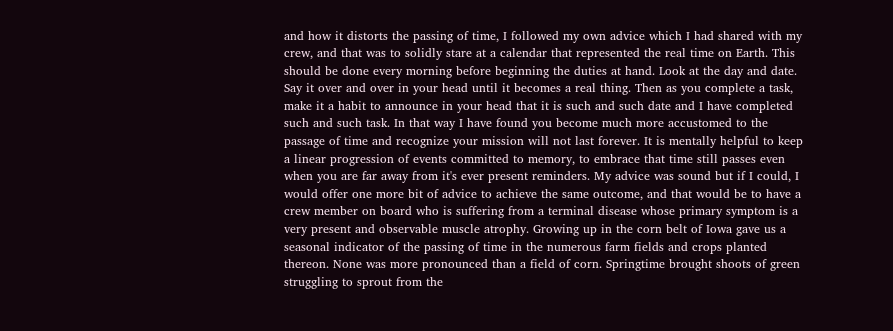and how it distorts the passing of time, I followed my own advice which I had shared with my crew, and that was to solidly stare at a calendar that represented the real time on Earth. This should be done every morning before beginning the duties at hand. Look at the day and date. Say it over and over in your head until it becomes a real thing. Then as you complete a task, make it a habit to announce in your head that it is such and such date and I have completed such and such task. In that way I have found you become much more accustomed to the passage of time and recognize your mission will not last forever. It is mentally helpful to keep a linear progression of events committed to memory, to embrace that time still passes even when you are far away from it's ever present reminders. My advice was sound but if I could, I would offer one more bit of advice to achieve the same outcome, and that would be to have a crew member on board who is suffering from a terminal disease whose primary symptom is a very present and observable muscle atrophy. Growing up in the corn belt of Iowa gave us a seasonal indicator of the passing of time in the numerous farm fields and crops planted thereon. None was more pronounced than a field of corn. Springtime brought shoots of green struggling to sprout from the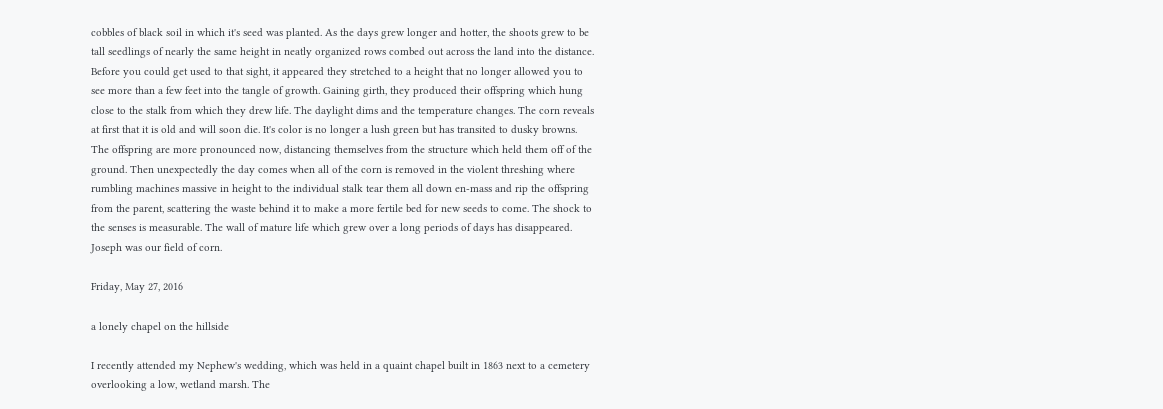cobbles of black soil in which it's seed was planted. As the days grew longer and hotter, the shoots grew to be tall seedlings of nearly the same height in neatly organized rows combed out across the land into the distance. Before you could get used to that sight, it appeared they stretched to a height that no longer allowed you to see more than a few feet into the tangle of growth. Gaining girth, they produced their offspring which hung close to the stalk from which they drew life. The daylight dims and the temperature changes. The corn reveals at first that it is old and will soon die. It's color is no longer a lush green but has transited to dusky browns. The offspring are more pronounced now, distancing themselves from the structure which held them off of the ground. Then unexpectedly the day comes when all of the corn is removed in the violent threshing where rumbling machines massive in height to the individual stalk tear them all down en-mass and rip the offspring from the parent, scattering the waste behind it to make a more fertile bed for new seeds to come. The shock to the senses is measurable. The wall of mature life which grew over a long periods of days has disappeared. Joseph was our field of corn.

Friday, May 27, 2016

a lonely chapel on the hillside

I recently attended my Nephew's wedding, which was held in a quaint chapel built in 1863 next to a cemetery overlooking a low, wetland marsh. The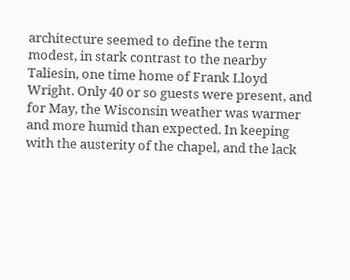architecture seemed to define the term modest, in stark contrast to the nearby Taliesin, one time home of Frank Lloyd Wright. Only 40 or so guests were present, and for May, the Wisconsin weather was warmer and more humid than expected. In keeping with the austerity of the chapel, and the lack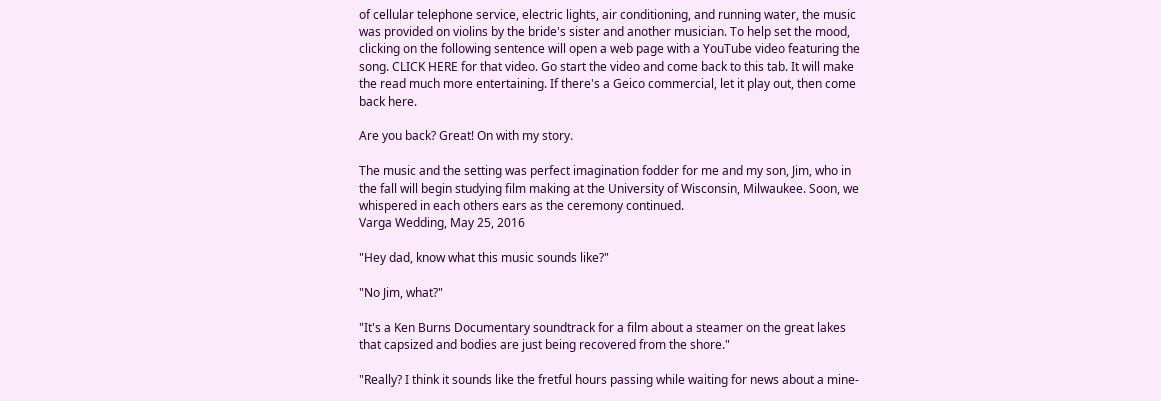of cellular telephone service, electric lights, air conditioning, and running water, the music was provided on violins by the bride's sister and another musician. To help set the mood, clicking on the following sentence will open a web page with a YouTube video featuring the song. CLICK HERE for that video. Go start the video and come back to this tab. It will make the read much more entertaining. If there's a Geico commercial, let it play out, then come back here.

Are you back? Great! On with my story.

The music and the setting was perfect imagination fodder for me and my son, Jim, who in the fall will begin studying film making at the University of Wisconsin, Milwaukee. Soon, we whispered in each others ears as the ceremony continued.
Varga Wedding, May 25, 2016

"Hey dad, know what this music sounds like?"

"No Jim, what?"

"It's a Ken Burns Documentary soundtrack for a film about a steamer on the great lakes that capsized and bodies are just being recovered from the shore."

"Really? I think it sounds like the fretful hours passing while waiting for news about a mine-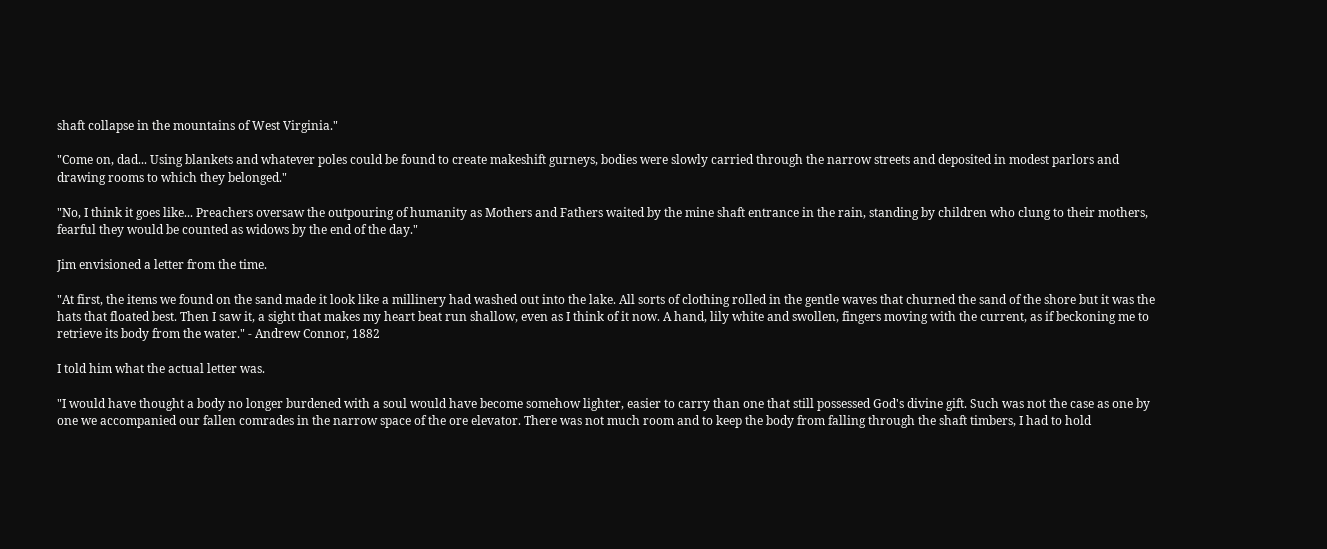shaft collapse in the mountains of West Virginia."

"Come on, dad... Using blankets and whatever poles could be found to create makeshift gurneys, bodies were slowly carried through the narrow streets and deposited in modest parlors and drawing rooms to which they belonged."

"No, I think it goes like... Preachers oversaw the outpouring of humanity as Mothers and Fathers waited by the mine shaft entrance in the rain, standing by children who clung to their mothers, fearful they would be counted as widows by the end of the day."

Jim envisioned a letter from the time.

"At first, the items we found on the sand made it look like a millinery had washed out into the lake. All sorts of clothing rolled in the gentle waves that churned the sand of the shore but it was the hats that floated best. Then I saw it, a sight that makes my heart beat run shallow, even as I think of it now. A hand, lily white and swollen, fingers moving with the current, as if beckoning me to retrieve its body from the water." - Andrew Connor, 1882

I told him what the actual letter was.

"I would have thought a body no longer burdened with a soul would have become somehow lighter, easier to carry than one that still possessed God's divine gift. Such was not the case as one by one we accompanied our fallen comrades in the narrow space of the ore elevator. There was not much room and to keep the body from falling through the shaft timbers, I had to hold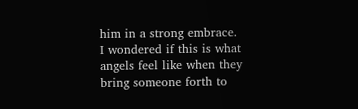him in a strong embrace. I wondered if this is what angels feel like when they bring someone forth to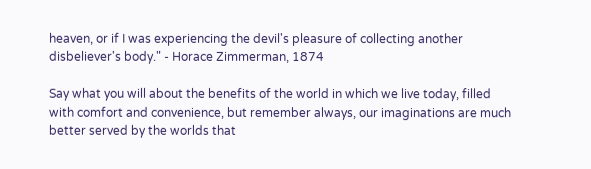heaven, or if I was experiencing the devil's pleasure of collecting another disbeliever's body." - Horace Zimmerman, 1874

Say what you will about the benefits of the world in which we live today, filled with comfort and convenience, but remember always, our imaginations are much better served by the worlds that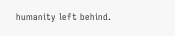humanity left behind.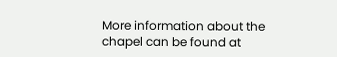More information about the chapel can be found at